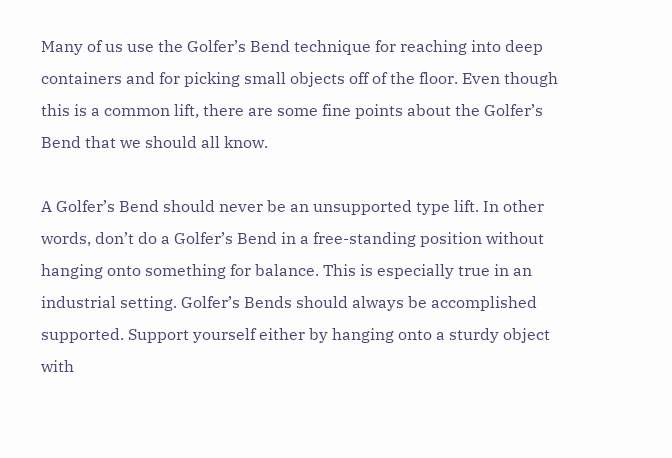Many of us use the Golfer’s Bend technique for reaching into deep containers and for picking small objects off of the floor. Even though this is a common lift, there are some fine points about the Golfer’s Bend that we should all know.

A Golfer’s Bend should never be an unsupported type lift. In other words, don’t do a Golfer’s Bend in a free-standing position without hanging onto something for balance. This is especially true in an industrial setting. Golfer’s Bends should always be accomplished supported. Support yourself either by hanging onto a sturdy object with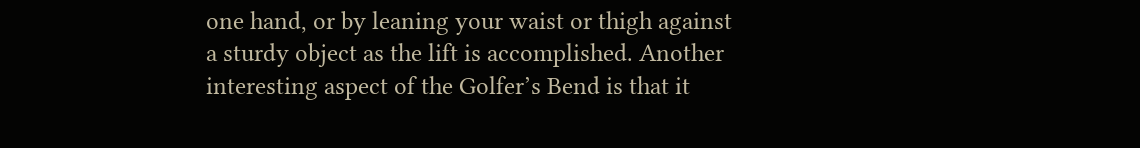one hand, or by leaning your waist or thigh against a sturdy object as the lift is accomplished. Another interesting aspect of the Golfer’s Bend is that it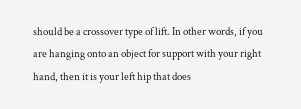should be a crossover type of lift. In other words, if you are hanging onto an object for support with your right hand, then it is your left hip that does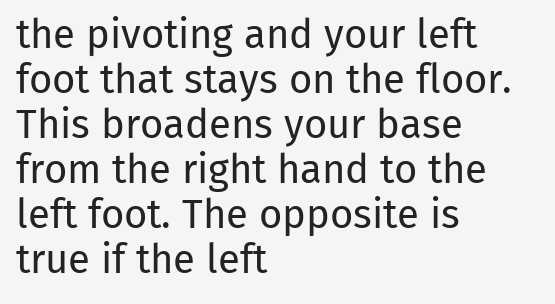the pivoting and your left foot that stays on the floor. This broadens your base from the right hand to the left foot. The opposite is true if the left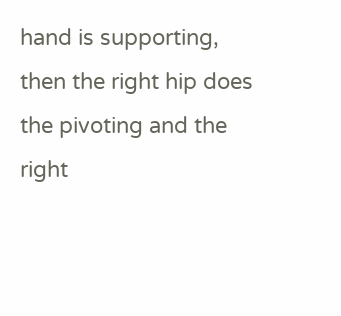hand is supporting, then the right hip does the pivoting and the right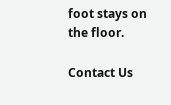foot stays on the floor.

Contact Us